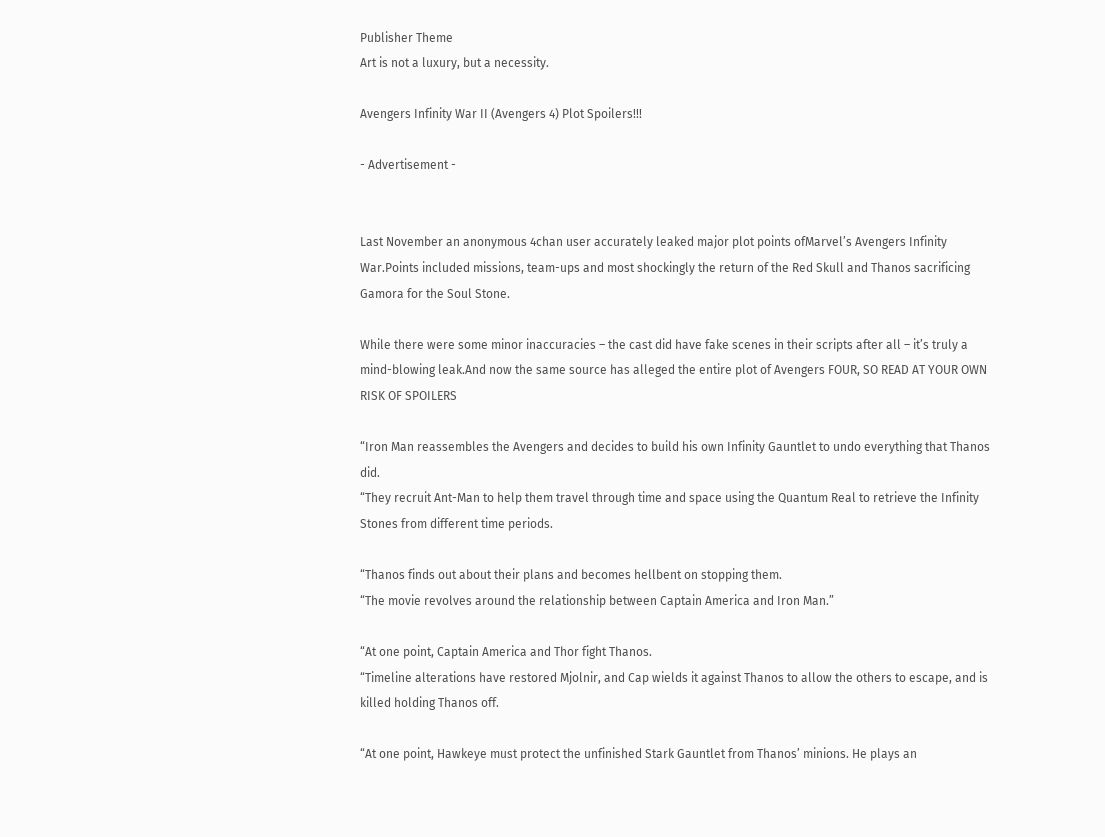Publisher Theme
Art is not a luxury, but a necessity.

Avengers Infinity War II (Avengers 4) Plot Spoilers!!!

- Advertisement -


Last November an anonymous 4chan user accurately leaked major plot points ofMarvel’s Avengers Infinity War.Points included missions, team-ups and most shockingly the return of the Red Skull and Thanos sacrificing Gamora for the Soul Stone.

While there were some minor inaccuracies – the cast did have fake scenes in their scripts after all – it’s truly a mind-blowing leak.And now the same source has alleged the entire plot of Avengers FOUR, SO READ AT YOUR OWN RISK OF SPOILERS

“Iron Man reassembles the Avengers and decides to build his own Infinity Gauntlet to undo everything that Thanos did.
“They recruit Ant-Man to help them travel through time and space using the Quantum Real to retrieve the Infinity Stones from different time periods.

“Thanos finds out about their plans and becomes hellbent on stopping them.
“The movie revolves around the relationship between Captain America and Iron Man.”

“At one point, Captain America and Thor fight Thanos.
“Timeline alterations have restored Mjolnir, and Cap wields it against Thanos to allow the others to escape, and is killed holding Thanos off.

“At one point, Hawkeye must protect the unfinished Stark Gauntlet from Thanos’ minions. He plays an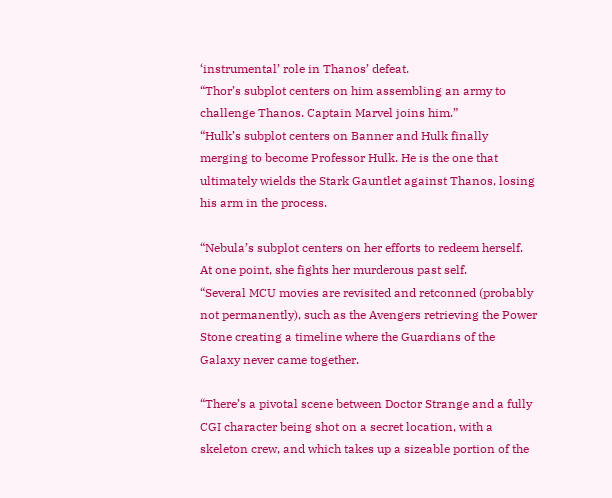‘instrumental’ role in Thanos’ defeat.
“Thor’s subplot centers on him assembling an army to challenge Thanos. Captain Marvel joins him.”
“Hulk’s subplot centers on Banner and Hulk finally merging to become Professor Hulk. He is the one that ultimately wields the Stark Gauntlet against Thanos, losing his arm in the process.

“Nebula’s subplot centers on her efforts to redeem herself. At one point, she fights her murderous past self.
“Several MCU movies are revisited and retconned (probably not permanently), such as the Avengers retrieving the Power Stone creating a timeline where the Guardians of the Galaxy never came together.

“There’s a pivotal scene between Doctor Strange and a fully CGI character being shot on a secret location, with a skeleton crew, and which takes up a sizeable portion of the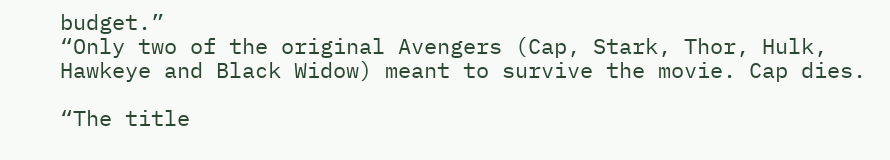budget.”
“Only two of the original Avengers (Cap, Stark, Thor, Hulk, Hawkeye and Black Widow) meant to survive the movie. Cap dies.

“The title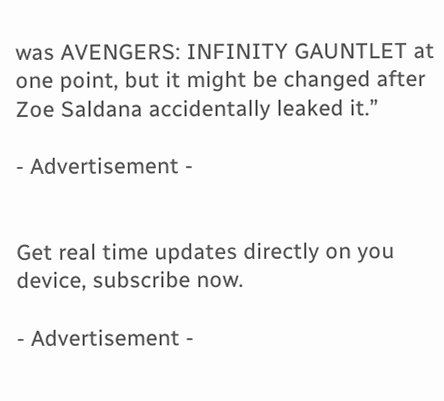was AVENGERS: INFINITY GAUNTLET at one point, but it might be changed after Zoe Saldana accidentally leaked it.”

- Advertisement -


Get real time updates directly on you device, subscribe now.

- Advertisement -